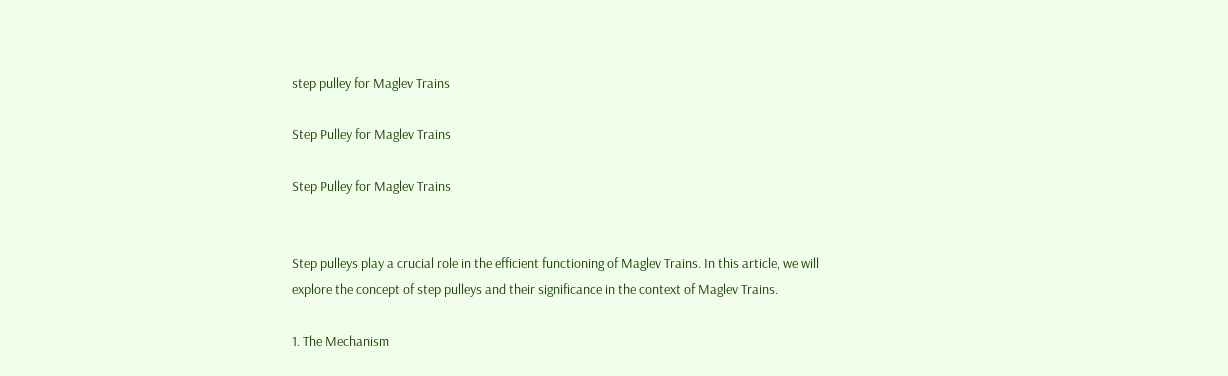step pulley for Maglev Trains

Step Pulley for Maglev Trains

Step Pulley for Maglev Trains


Step pulleys play a crucial role in the efficient functioning of Maglev Trains. In this article, we will explore the concept of step pulleys and their significance in the context of Maglev Trains.

1. The Mechanism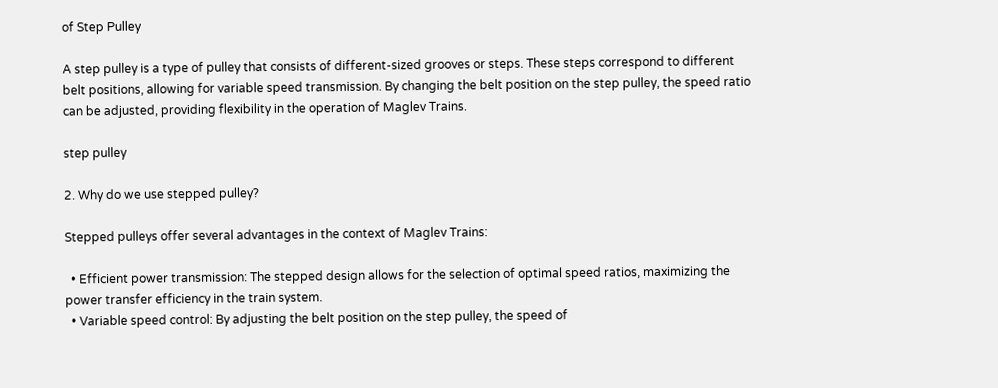of Step Pulley

A step pulley is a type of pulley that consists of different-sized grooves or steps. These steps correspond to different belt positions, allowing for variable speed transmission. By changing the belt position on the step pulley, the speed ratio can be adjusted, providing flexibility in the operation of Maglev Trains.

step pulley

2. Why do we use stepped pulley?

Stepped pulleys offer several advantages in the context of Maglev Trains:

  • Efficient power transmission: The stepped design allows for the selection of optimal speed ratios, maximizing the power transfer efficiency in the train system.
  • Variable speed control: By adjusting the belt position on the step pulley, the speed of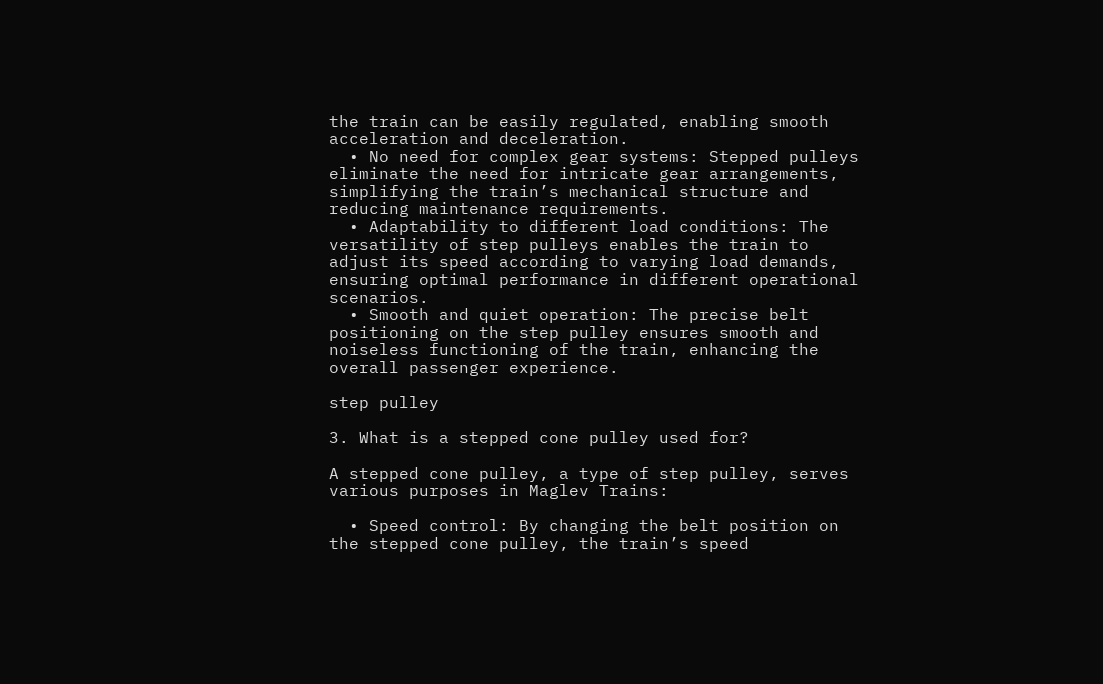the train can be easily regulated, enabling smooth acceleration and deceleration.
  • No need for complex gear systems: Stepped pulleys eliminate the need for intricate gear arrangements, simplifying the train’s mechanical structure and reducing maintenance requirements.
  • Adaptability to different load conditions: The versatility of step pulleys enables the train to adjust its speed according to varying load demands, ensuring optimal performance in different operational scenarios.
  • Smooth and quiet operation: The precise belt positioning on the step pulley ensures smooth and noiseless functioning of the train, enhancing the overall passenger experience.

step pulley

3. What is a stepped cone pulley used for?

A stepped cone pulley, a type of step pulley, serves various purposes in Maglev Trains:

  • Speed control: By changing the belt position on the stepped cone pulley, the train’s speed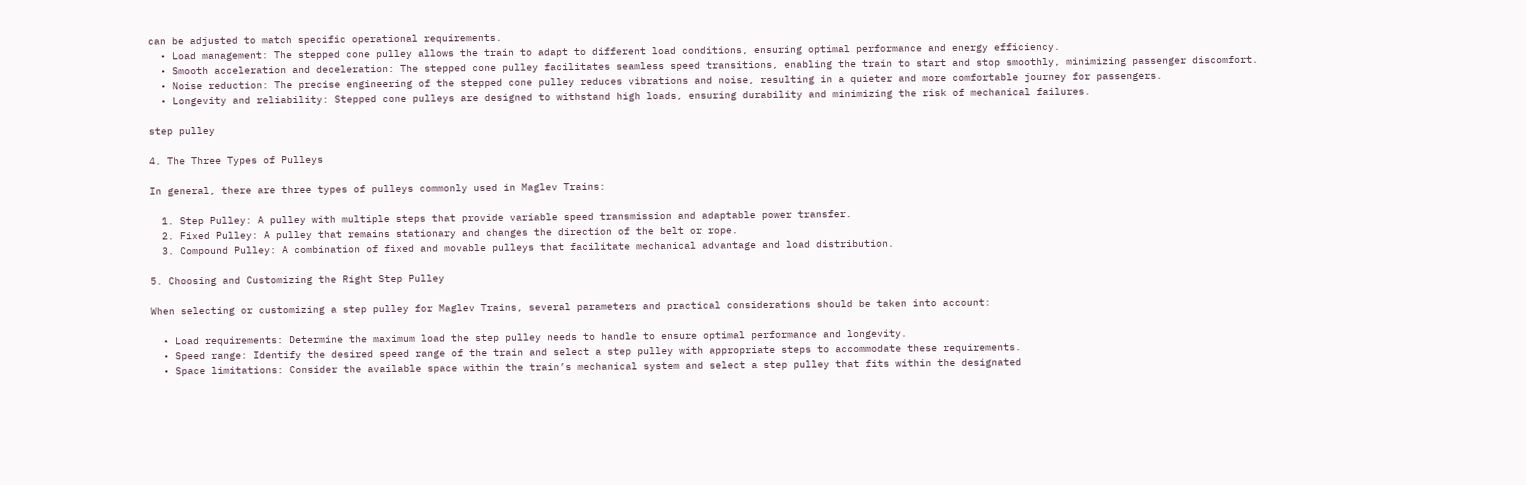can be adjusted to match specific operational requirements.
  • Load management: The stepped cone pulley allows the train to adapt to different load conditions, ensuring optimal performance and energy efficiency.
  • Smooth acceleration and deceleration: The stepped cone pulley facilitates seamless speed transitions, enabling the train to start and stop smoothly, minimizing passenger discomfort.
  • Noise reduction: The precise engineering of the stepped cone pulley reduces vibrations and noise, resulting in a quieter and more comfortable journey for passengers.
  • Longevity and reliability: Stepped cone pulleys are designed to withstand high loads, ensuring durability and minimizing the risk of mechanical failures.

step pulley

4. The Three Types of Pulleys

In general, there are three types of pulleys commonly used in Maglev Trains:

  1. Step Pulley: A pulley with multiple steps that provide variable speed transmission and adaptable power transfer.
  2. Fixed Pulley: A pulley that remains stationary and changes the direction of the belt or rope.
  3. Compound Pulley: A combination of fixed and movable pulleys that facilitate mechanical advantage and load distribution.

5. Choosing and Customizing the Right Step Pulley

When selecting or customizing a step pulley for Maglev Trains, several parameters and practical considerations should be taken into account:

  • Load requirements: Determine the maximum load the step pulley needs to handle to ensure optimal performance and longevity.
  • Speed range: Identify the desired speed range of the train and select a step pulley with appropriate steps to accommodate these requirements.
  • Space limitations: Consider the available space within the train’s mechanical system and select a step pulley that fits within the designated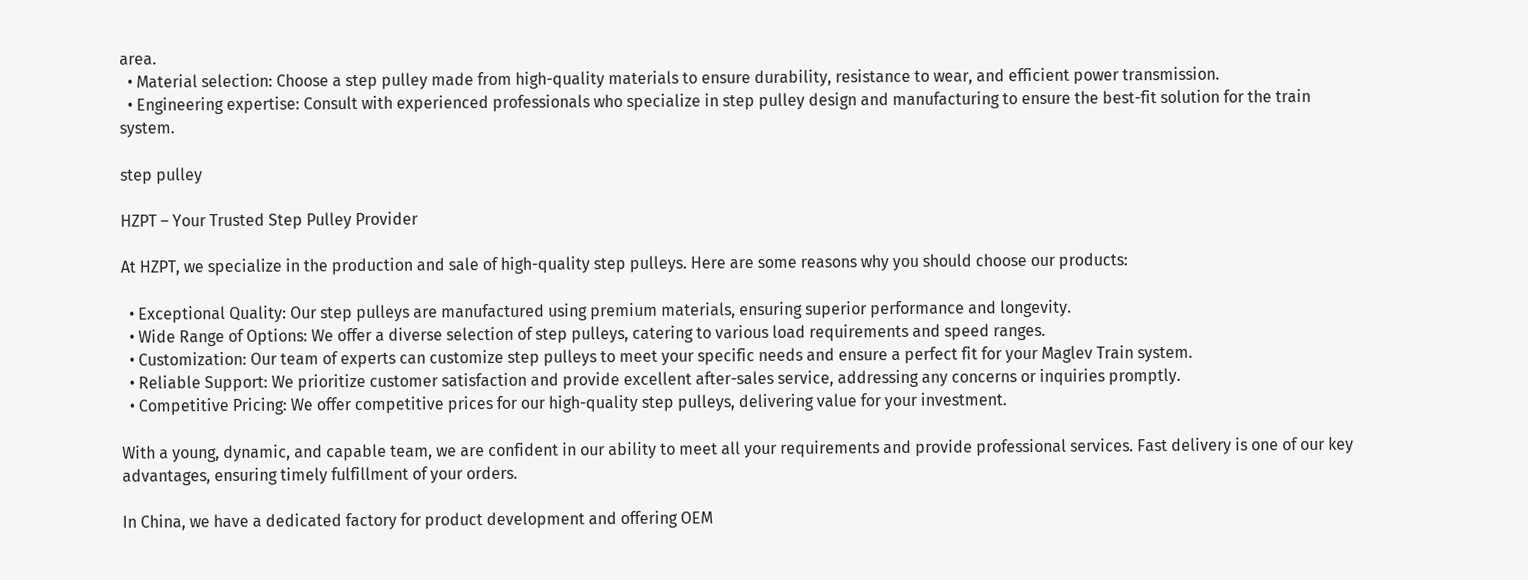area.
  • Material selection: Choose a step pulley made from high-quality materials to ensure durability, resistance to wear, and efficient power transmission.
  • Engineering expertise: Consult with experienced professionals who specialize in step pulley design and manufacturing to ensure the best-fit solution for the train system.

step pulley

HZPT – Your Trusted Step Pulley Provider

At HZPT, we specialize in the production and sale of high-quality step pulleys. Here are some reasons why you should choose our products:

  • Exceptional Quality: Our step pulleys are manufactured using premium materials, ensuring superior performance and longevity.
  • Wide Range of Options: We offer a diverse selection of step pulleys, catering to various load requirements and speed ranges.
  • Customization: Our team of experts can customize step pulleys to meet your specific needs and ensure a perfect fit for your Maglev Train system.
  • Reliable Support: We prioritize customer satisfaction and provide excellent after-sales service, addressing any concerns or inquiries promptly.
  • Competitive Pricing: We offer competitive prices for our high-quality step pulleys, delivering value for your investment.

With a young, dynamic, and capable team, we are confident in our ability to meet all your requirements and provide professional services. Fast delivery is one of our key advantages, ensuring timely fulfillment of your orders.

In China, we have a dedicated factory for product development and offering OEM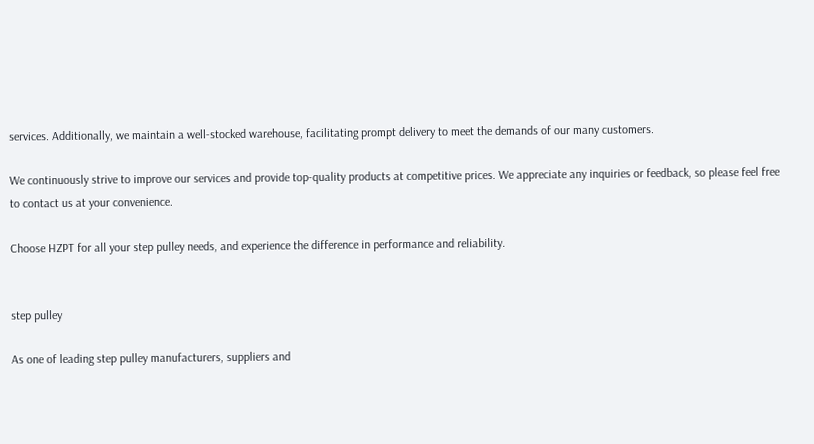services. Additionally, we maintain a well-stocked warehouse, facilitating prompt delivery to meet the demands of our many customers.

We continuously strive to improve our services and provide top-quality products at competitive prices. We appreciate any inquiries or feedback, so please feel free to contact us at your convenience.

Choose HZPT for all your step pulley needs, and experience the difference in performance and reliability.


step pulley

As one of leading step pulley manufacturers, suppliers and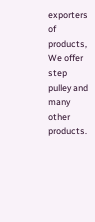exporters of products, We offer step pulley and many other products.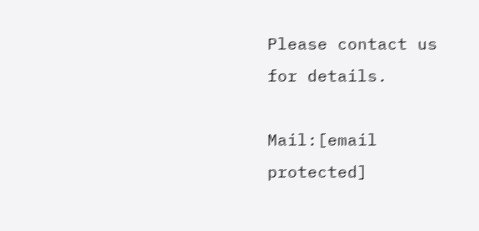Please contact us for details.

Mail:[email protected]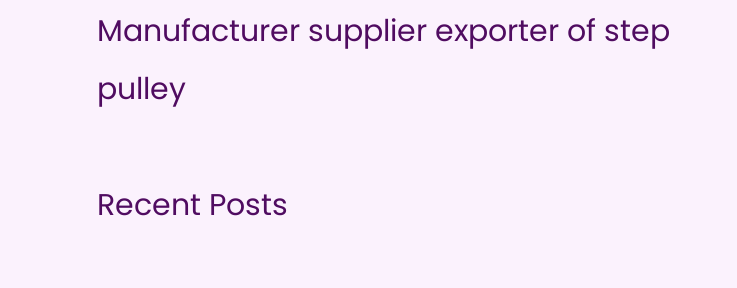Manufacturer supplier exporter of step pulley

Recent Posts